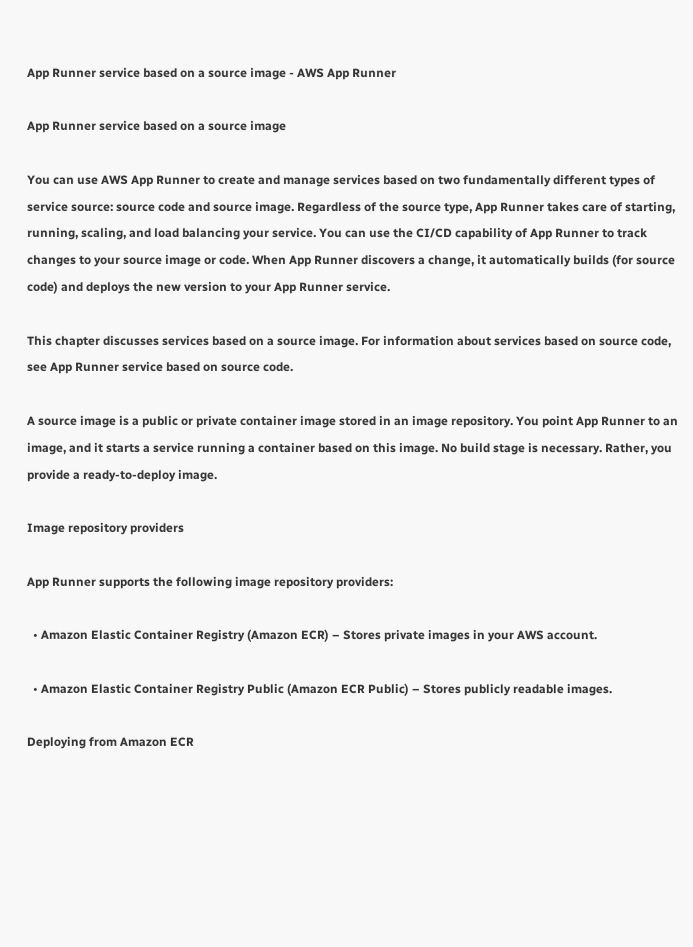App Runner service based on a source image - AWS App Runner

App Runner service based on a source image

You can use AWS App Runner to create and manage services based on two fundamentally different types of service source: source code and source image. Regardless of the source type, App Runner takes care of starting, running, scaling, and load balancing your service. You can use the CI/CD capability of App Runner to track changes to your source image or code. When App Runner discovers a change, it automatically builds (for source code) and deploys the new version to your App Runner service.

This chapter discusses services based on a source image. For information about services based on source code, see App Runner service based on source code.

A source image is a public or private container image stored in an image repository. You point App Runner to an image, and it starts a service running a container based on this image. No build stage is necessary. Rather, you provide a ready-to-deploy image.

Image repository providers

App Runner supports the following image repository providers:

  • Amazon Elastic Container Registry (Amazon ECR) – Stores private images in your AWS account.

  • Amazon Elastic Container Registry Public (Amazon ECR Public) – Stores publicly readable images.

Deploying from Amazon ECR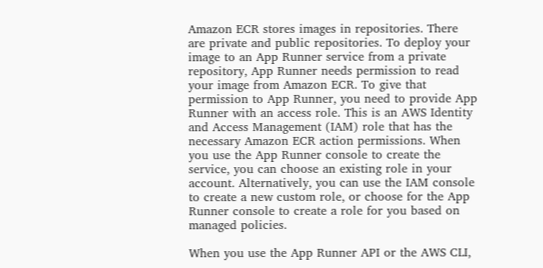Amazon ECR stores images in repositories. There are private and public repositories. To deploy your image to an App Runner service from a private repository, App Runner needs permission to read your image from Amazon ECR. To give that permission to App Runner, you need to provide App Runner with an access role. This is an AWS Identity and Access Management (IAM) role that has the necessary Amazon ECR action permissions. When you use the App Runner console to create the service, you can choose an existing role in your account. Alternatively, you can use the IAM console to create a new custom role, or choose for the App Runner console to create a role for you based on managed policies.

When you use the App Runner API or the AWS CLI,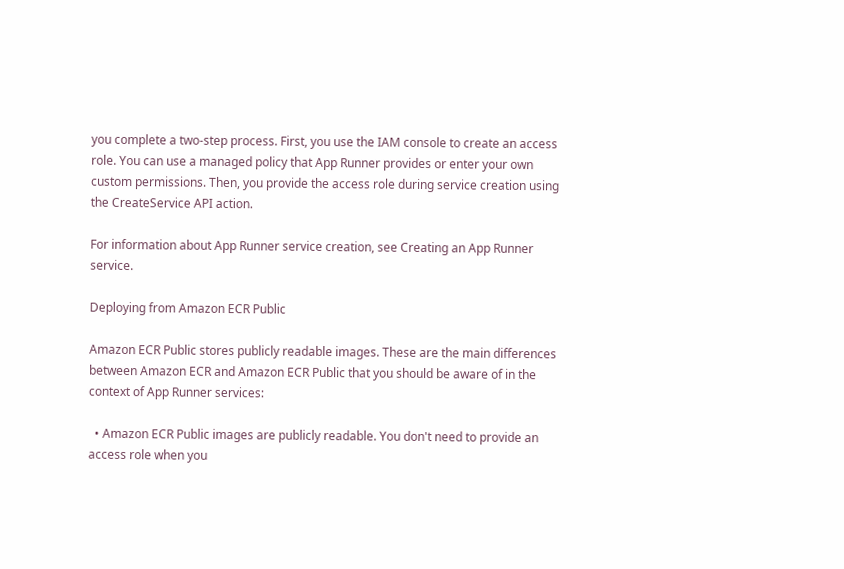you complete a two-step process. First, you use the IAM console to create an access role. You can use a managed policy that App Runner provides or enter your own custom permissions. Then, you provide the access role during service creation using the CreateService API action.

For information about App Runner service creation, see Creating an App Runner service.

Deploying from Amazon ECR Public

Amazon ECR Public stores publicly readable images. These are the main differences between Amazon ECR and Amazon ECR Public that you should be aware of in the context of App Runner services:

  • Amazon ECR Public images are publicly readable. You don't need to provide an access role when you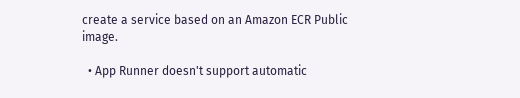create a service based on an Amazon ECR Public image.

  • App Runner doesn't support automatic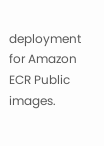deployment for Amazon ECR Public images.